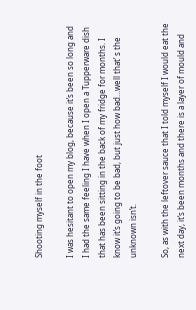Shooting myself in the foot

I was hesitant to open my blog, because it’s been so long and I had the same feeling I have when I open a Tupperware dish that has been sitting in the back of my fridge for months. I know it’s going to be bad, but just how bad…well that’ s the unknown isn’t.

So, as with the leftover sauce that I told myself I would eat the next day, it’s been months and there is a layer of mould and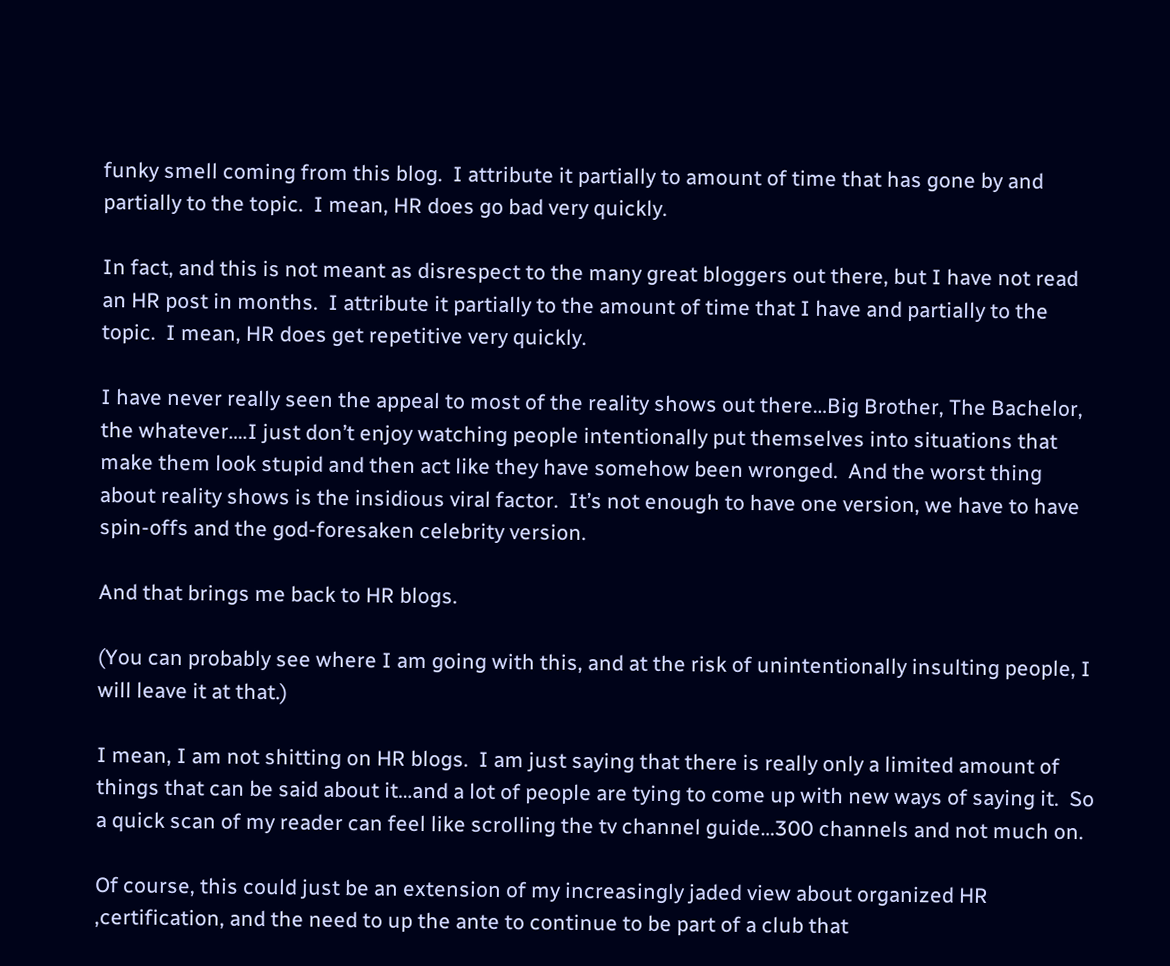funky smell coming from this blog.  I attribute it partially to amount of time that has gone by and partially to the topic.  I mean, HR does go bad very quickly.

In fact, and this is not meant as disrespect to the many great bloggers out there, but I have not read an HR post in months.  I attribute it partially to the amount of time that I have and partially to the topic.  I mean, HR does get repetitive very quickly.

I have never really seen the appeal to most of the reality shows out there…Big Brother, The Bachelor, the whatever….I just don’t enjoy watching people intentionally put themselves into situations that make them look stupid and then act like they have somehow been wronged.  And the worst thing about reality shows is the insidious viral factor.  It’s not enough to have one version, we have to have spin-offs and the god-foresaken celebrity version.

And that brings me back to HR blogs.

(You can probably see where I am going with this, and at the risk of unintentionally insulting people, I will leave it at that.)

I mean, I am not shitting on HR blogs.  I am just saying that there is really only a limited amount of things that can be said about it…and a lot of people are tying to come up with new ways of saying it.  So a quick scan of my reader can feel like scrolling the tv channel guide…300 channels and not much on.

Of course, this could just be an extension of my increasingly jaded view about organized HR ,certification, and the need to up the ante to continue to be part of a club that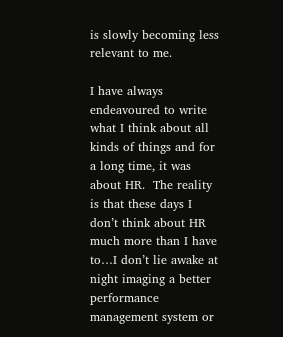is slowly becoming less relevant to me.

I have always endeavoured to write what I think about all kinds of things and for a long time, it was about HR.  The reality is that these days I don’t think about HR much more than I have to…I don’t lie awake at night imaging a better performance management system or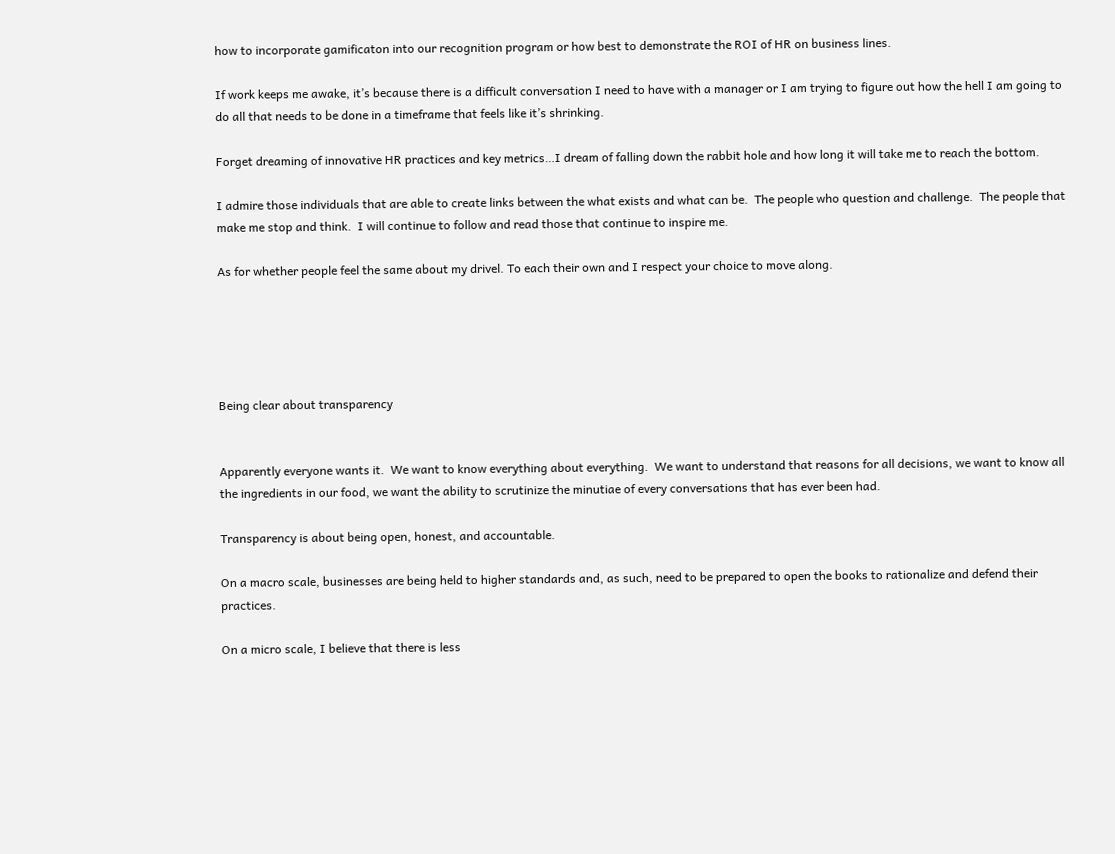how to incorporate gamificaton into our recognition program or how best to demonstrate the ROI of HR on business lines.

If work keeps me awake, it’s because there is a difficult conversation I need to have with a manager or I am trying to figure out how the hell I am going to do all that needs to be done in a timeframe that feels like it’s shrinking.

Forget dreaming of innovative HR practices and key metrics…I dream of falling down the rabbit hole and how long it will take me to reach the bottom.

I admire those individuals that are able to create links between the what exists and what can be.  The people who question and challenge.  The people that make me stop and think.  I will continue to follow and read those that continue to inspire me.

As for whether people feel the same about my drivel. To each their own and I respect your choice to move along.





Being clear about transparency


Apparently everyone wants it.  We want to know everything about everything.  We want to understand that reasons for all decisions, we want to know all the ingredients in our food, we want the ability to scrutinize the minutiae of every conversations that has ever been had.

Transparency is about being open, honest, and accountable.

On a macro scale, businesses are being held to higher standards and, as such, need to be prepared to open the books to rationalize and defend their practices.

On a micro scale, I believe that there is less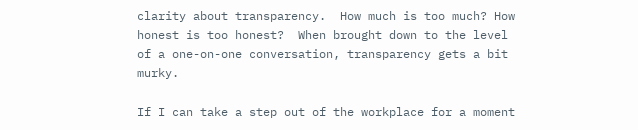clarity about transparency.  How much is too much? How honest is too honest?  When brought down to the level of a one-on-one conversation, transparency gets a bit murky.

If I can take a step out of the workplace for a moment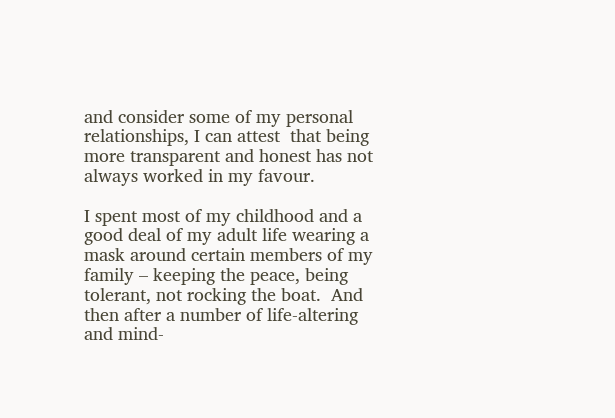and consider some of my personal relationships, I can attest  that being more transparent and honest has not always worked in my favour.

I spent most of my childhood and a good deal of my adult life wearing a mask around certain members of my family – keeping the peace, being tolerant, not rocking the boat.  And then after a number of life-altering and mind-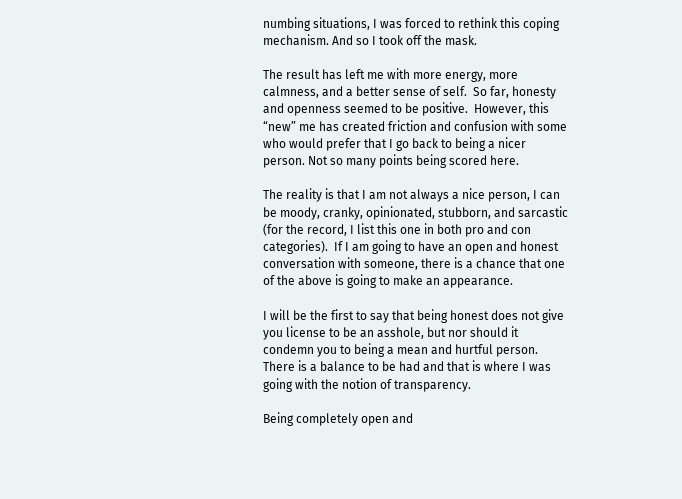numbing situations, I was forced to rethink this coping mechanism. And so I took off the mask.

The result has left me with more energy, more calmness, and a better sense of self.  So far, honesty and openness seemed to be positive.  However, this “new” me has created friction and confusion with some who would prefer that I go back to being a nicer person. Not so many points being scored here.

The reality is that I am not always a nice person, I can be moody, cranky, opinionated, stubborn, and sarcastic (for the record, I list this one in both pro and con categories).  If I am going to have an open and honest conversation with someone, there is a chance that one of the above is going to make an appearance.

I will be the first to say that being honest does not give you license to be an asshole, but nor should it condemn you to being a mean and hurtful person.  There is a balance to be had and that is where I was going with the notion of transparency.

Being completely open and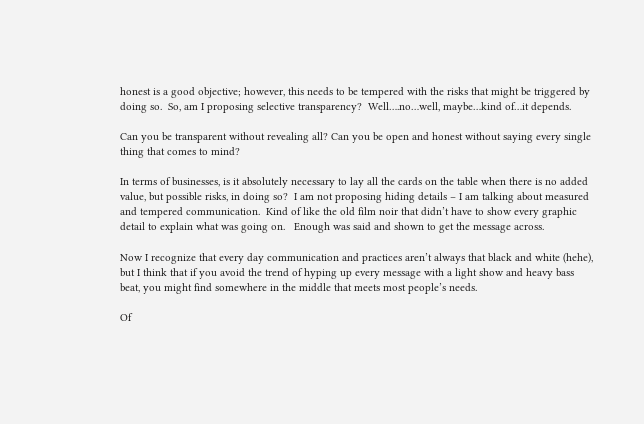honest is a good objective; however, this needs to be tempered with the risks that might be triggered by doing so.  So, am I proposing selective transparency?  Well….no…well, maybe…kind of…it depends.

Can you be transparent without revealing all? Can you be open and honest without saying every single thing that comes to mind?

In terms of businesses, is it absolutely necessary to lay all the cards on the table when there is no added value, but possible risks, in doing so?  I am not proposing hiding details – I am talking about measured and tempered communication.  Kind of like the old film noir that didn’t have to show every graphic detail to explain what was going on.   Enough was said and shown to get the message across.

Now I recognize that every day communication and practices aren’t always that black and white (hehe), but I think that if you avoid the trend of hyping up every message with a light show and heavy bass beat, you might find somewhere in the middle that meets most people’s needs.

Of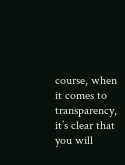course, when it comes to transparency, it’s clear that you will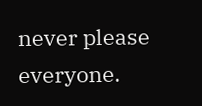never please everyone.